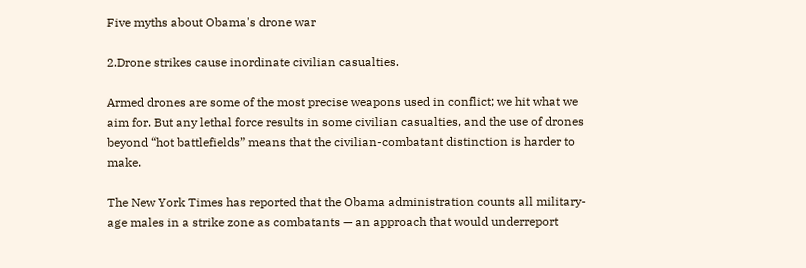Five myths about Obama's drone war

2.Drone strikes cause inordinate civilian casualties.

Armed drones are some of the most precise weapons used in conflict; we hit what we aim for. But any lethal force results in some civilian casualties, and the use of drones beyond “hot battlefields” means that the civilian-combatant distinction is harder to make.

The New York Times has reported that the Obama administration counts all military-age males in a strike zone as combatants — an approach that would underreport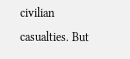civilian casualties. But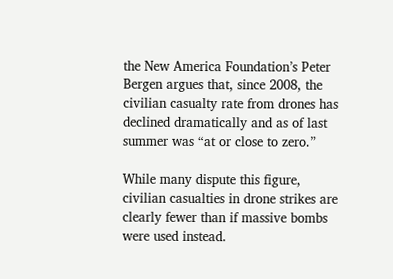the New America Foundation’s Peter Bergen argues that, since 2008, the civilian casualty rate from drones has declined dramatically and as of last summer was “at or close to zero.”

While many dispute this figure, civilian casualties in drone strikes are clearly fewer than if massive bombs were used instead.